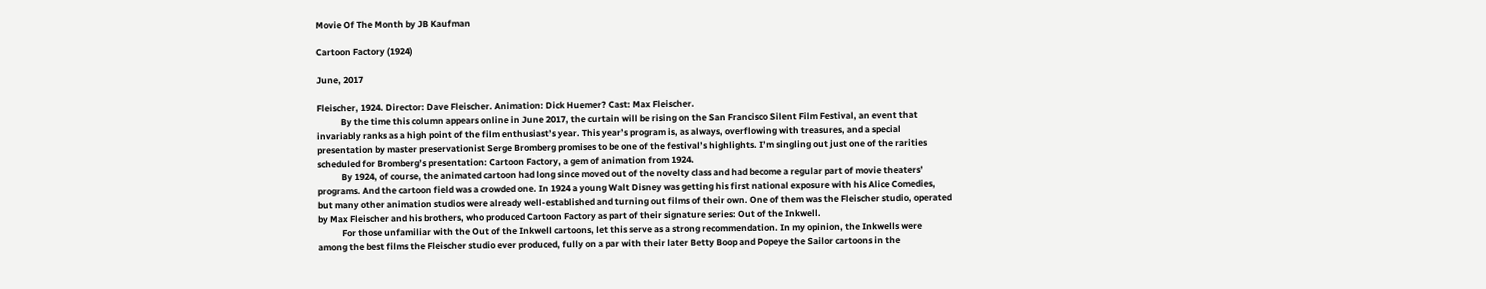Movie Of The Month by JB Kaufman

Cartoon Factory (1924)

June, 2017

Fleischer, 1924. Director: Dave Fleischer. Animation: Dick Huemer? Cast: Max Fleischer.
            By the time this column appears online in June 2017, the curtain will be rising on the San Francisco Silent Film Festival, an event that invariably ranks as a high point of the film enthusiast’s year. This year’s program is, as always, overflowing with treasures, and a special presentation by master preservationist Serge Bromberg promises to be one of the festival’s highlights. I’m singling out just one of the rarities scheduled for Bromberg’s presentation: Cartoon Factory, a gem of animation from 1924.
            By 1924, of course, the animated cartoon had long since moved out of the novelty class and had become a regular part of movie theaters’ programs. And the cartoon field was a crowded one. In 1924 a young Walt Disney was getting his first national exposure with his Alice Comedies, but many other animation studios were already well-established and turning out films of their own. One of them was the Fleischer studio, operated by Max Fleischer and his brothers, who produced Cartoon Factory as part of their signature series: Out of the Inkwell.
            For those unfamiliar with the Out of the Inkwell cartoons, let this serve as a strong recommendation. In my opinion, the Inkwells were among the best films the Fleischer studio ever produced, fully on a par with their later Betty Boop and Popeye the Sailor cartoons in the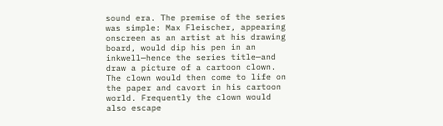sound era. The premise of the series was simple: Max Fleischer, appearing onscreen as an artist at his drawing board, would dip his pen in an inkwell—hence the series title—and draw a picture of a cartoon clown. The clown would then come to life on the paper and cavort in his cartoon world. Frequently the clown would also escape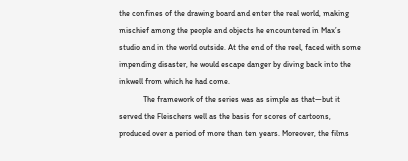the confines of the drawing board and enter the real world, making mischief among the people and objects he encountered in Max’s studio and in the world outside. At the end of the reel, faced with some impending disaster, he would escape danger by diving back into the inkwell from which he had come.
            The framework of the series was as simple as that—but it served the Fleischers well as the basis for scores of cartoons, produced over a period of more than ten years. Moreover, the films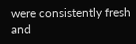were consistently fresh and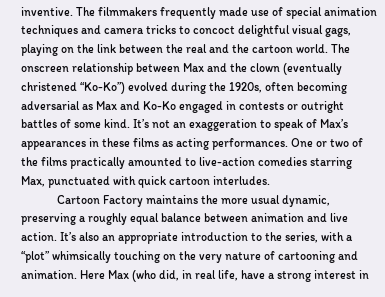inventive. The filmmakers frequently made use of special animation techniques and camera tricks to concoct delightful visual gags, playing on the link between the real and the cartoon world. The onscreen relationship between Max and the clown (eventually christened “Ko-Ko”) evolved during the 1920s, often becoming adversarial as Max and Ko-Ko engaged in contests or outright battles of some kind. It’s not an exaggeration to speak of Max’s appearances in these films as acting performances. One or two of the films practically amounted to live-action comedies starring Max, punctuated with quick cartoon interludes.
            Cartoon Factory maintains the more usual dynamic, preserving a roughly equal balance between animation and live action. It’s also an appropriate introduction to the series, with a “plot” whimsically touching on the very nature of cartooning and animation. Here Max (who did, in real life, have a strong interest in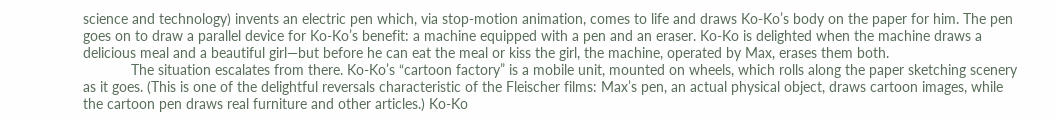science and technology) invents an electric pen which, via stop-motion animation, comes to life and draws Ko-Ko’s body on the paper for him. The pen goes on to draw a parallel device for Ko-Ko’s benefit: a machine equipped with a pen and an eraser. Ko-Ko is delighted when the machine draws a delicious meal and a beautiful girl—but before he can eat the meal or kiss the girl, the machine, operated by Max, erases them both.
            The situation escalates from there. Ko-Ko’s “cartoon factory” is a mobile unit, mounted on wheels, which rolls along the paper sketching scenery as it goes. (This is one of the delightful reversals characteristic of the Fleischer films: Max’s pen, an actual physical object, draws cartoon images, while the cartoon pen draws real furniture and other articles.) Ko-Ko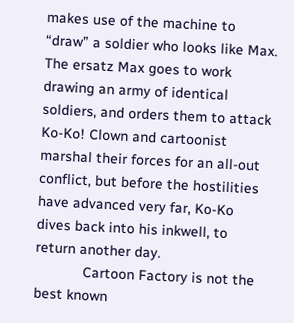makes use of the machine to “draw” a soldier who looks like Max. The ersatz Max goes to work drawing an army of identical soldiers, and orders them to attack Ko-Ko! Clown and cartoonist marshal their forces for an all-out conflict, but before the hostilities have advanced very far, Ko-Ko dives back into his inkwell, to return another day.
            Cartoon Factory is not the best known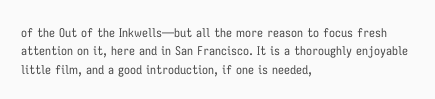of the Out of the Inkwells—but all the more reason to focus fresh attention on it, here and in San Francisco. It is a thoroughly enjoyable little film, and a good introduction, if one is needed,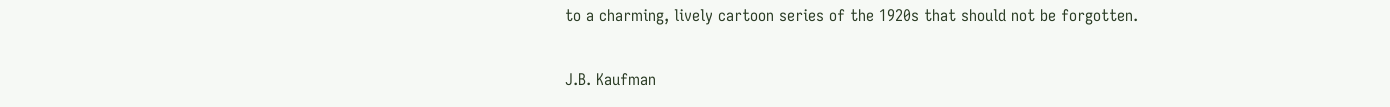to a charming, lively cartoon series of the 1920s that should not be forgotten.

J.B. Kaufman